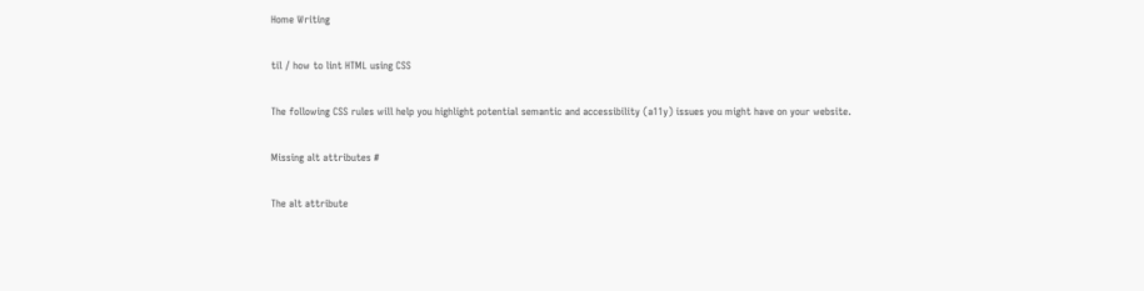Home Writing

til / how to lint HTML using CSS

The following CSS rules will help you highlight potential semantic and accessibility (a11y) issues you might have on your website.

Missing alt attributes #

The alt attribute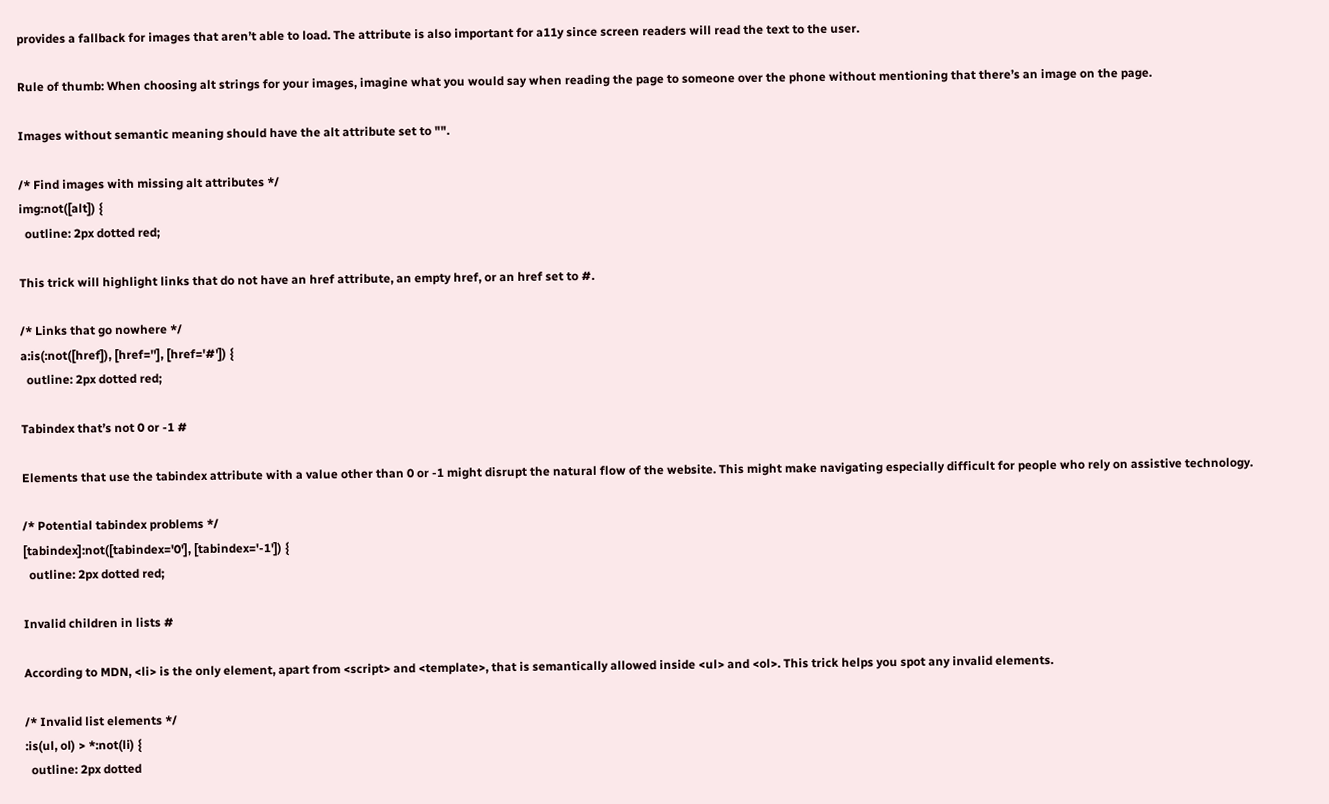provides a fallback for images that aren’t able to load. The attribute is also important for a11y since screen readers will read the text to the user.

Rule of thumb: When choosing alt strings for your images, imagine what you would say when reading the page to someone over the phone without mentioning that there’s an image on the page.

Images without semantic meaning should have the alt attribute set to "".

/* Find images with missing alt attributes */
img:not([alt]) {
  outline: 2px dotted red;

This trick will highlight links that do not have an href attribute, an empty href, or an href set to #.

/* Links that go nowhere */
a:is(:not([href]), [href=''], [href='#']) {
  outline: 2px dotted red;

Tabindex that’s not 0 or -1 #

Elements that use the tabindex attribute with a value other than 0 or -1 might disrupt the natural flow of the website. This might make navigating especially difficult for people who rely on assistive technology.

/* Potential tabindex problems */
[tabindex]:not([tabindex='0'], [tabindex='-1']) {
  outline: 2px dotted red;

Invalid children in lists #

According to MDN, <li> is the only element, apart from <script> and <template>, that is semantically allowed inside <ul> and <ol>. This trick helps you spot any invalid elements.

/* Invalid list elements */
:is(ul, ol) > *:not(li) {
  outline: 2px dotted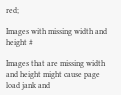red;

Images with missing width and height #

Images that are missing width and height might cause page load jank and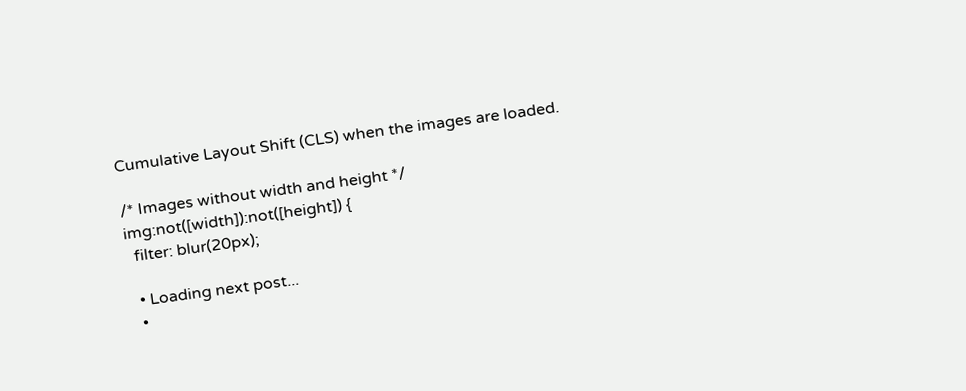Cumulative Layout Shift (CLS) when the images are loaded.

/* Images without width and height */
img:not([width]):not([height]) {
  filter: blur(20px);

  • Loading next post...
  •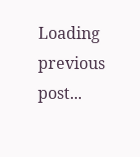Loading previous post...